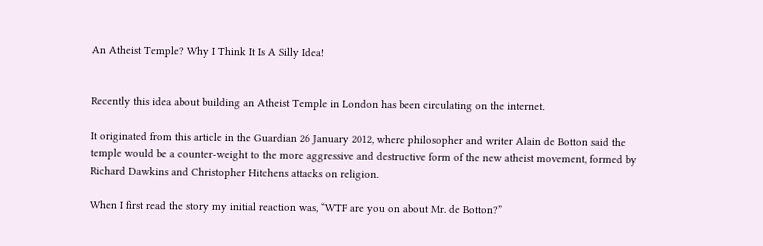An Atheist Temple? Why I Think It Is A Silly Idea!


Recently this idea about building an Atheist Temple in London has been circulating on the internet.

It originated from this article in the Guardian 26 January 2012, where philosopher and writer Alain de Botton said the temple would be a counter-weight to the more aggressive and destructive form of the new atheist movement, formed by Richard Dawkins and Christopher Hitchens attacks on religion.

When I first read the story my initial reaction was, “WTF are you on about Mr. de Botton?”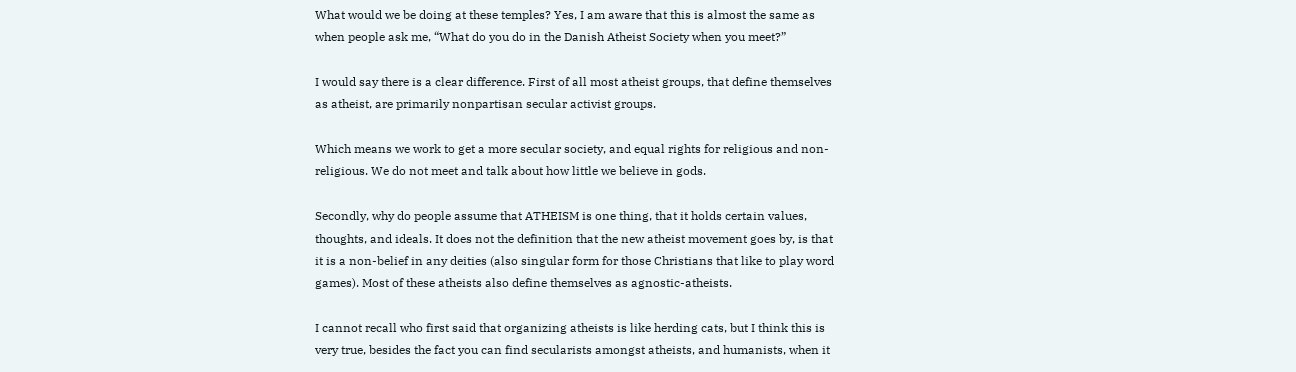What would we be doing at these temples? Yes, I am aware that this is almost the same as when people ask me, “What do you do in the Danish Atheist Society when you meet?”

I would say there is a clear difference. First of all most atheist groups, that define themselves as atheist, are primarily nonpartisan secular activist groups.

Which means we work to get a more secular society, and equal rights for religious and non-religious. We do not meet and talk about how little we believe in gods.

Secondly, why do people assume that ATHEISM is one thing, that it holds certain values, thoughts, and ideals. It does not the definition that the new atheist movement goes by, is that it is a non-belief in any deities (also singular form for those Christians that like to play word games). Most of these atheists also define themselves as agnostic-atheists.

I cannot recall who first said that organizing atheists is like herding cats, but I think this is very true, besides the fact you can find secularists amongst atheists, and humanists, when it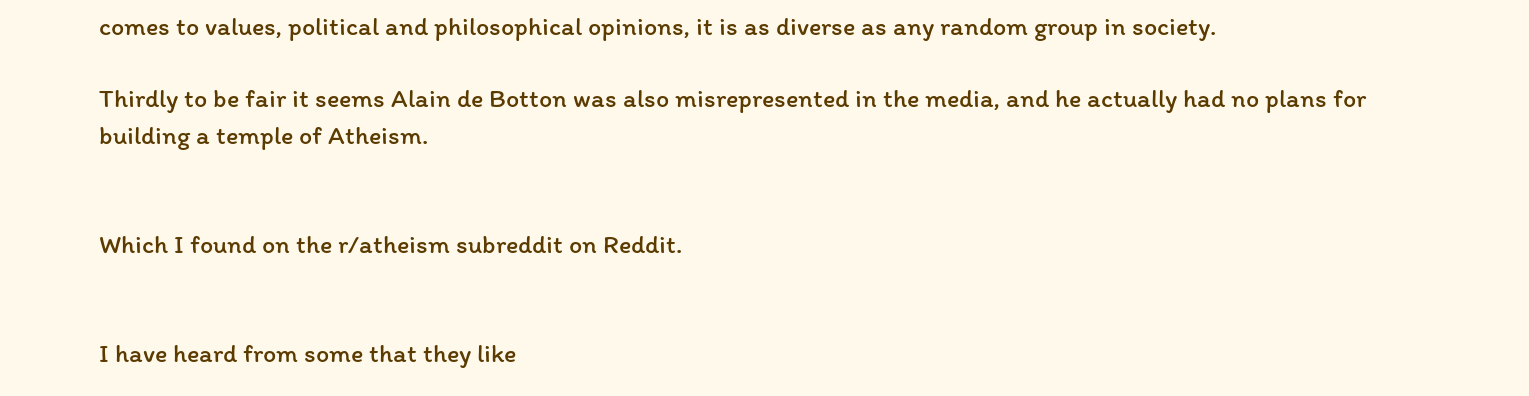comes to values, political and philosophical opinions, it is as diverse as any random group in society.

Thirdly to be fair it seems Alain de Botton was also misrepresented in the media, and he actually had no plans for building a temple of Atheism.


Which I found on the r/atheism subreddit on Reddit.


I have heard from some that they like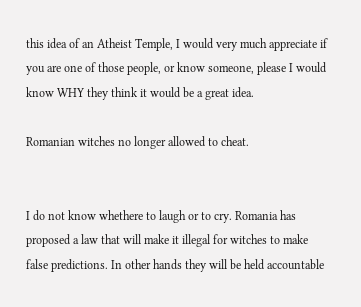this idea of an Atheist Temple, I would very much appreciate if you are one of those people, or know someone, please I would know WHY they think it would be a great idea.

Romanian witches no longer allowed to cheat.


I do not know whethere to laugh or to cry. Romania has proposed a law that will make it illegal for witches to make false predictions. In other hands they will be held accountable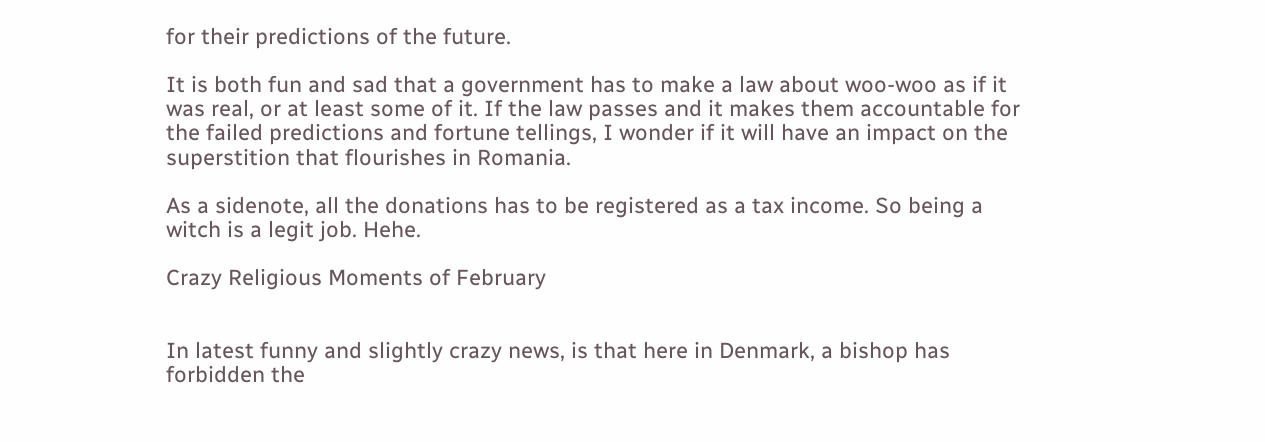for their predictions of the future.

It is both fun and sad that a government has to make a law about woo-woo as if it was real, or at least some of it. If the law passes and it makes them accountable for the failed predictions and fortune tellings, I wonder if it will have an impact on the superstition that flourishes in Romania.

As a sidenote, all the donations has to be registered as a tax income. So being a witch is a legit job. Hehe.

Crazy Religious Moments of February


In latest funny and slightly crazy news, is that here in Denmark, a bishop has forbidden the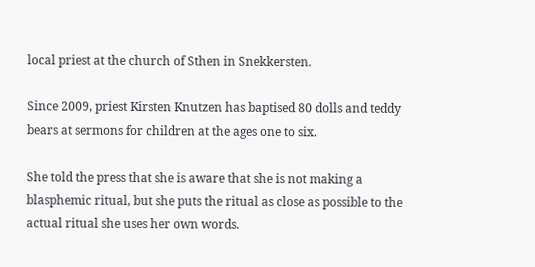local priest at the church of Sthen in Snekkersten.

Since 2009, priest Kirsten Knutzen has baptised 80 dolls and teddy bears at sermons for children at the ages one to six.

She told the press that she is aware that she is not making a blasphemic ritual, but she puts the ritual as close as possible to the actual ritual she uses her own words.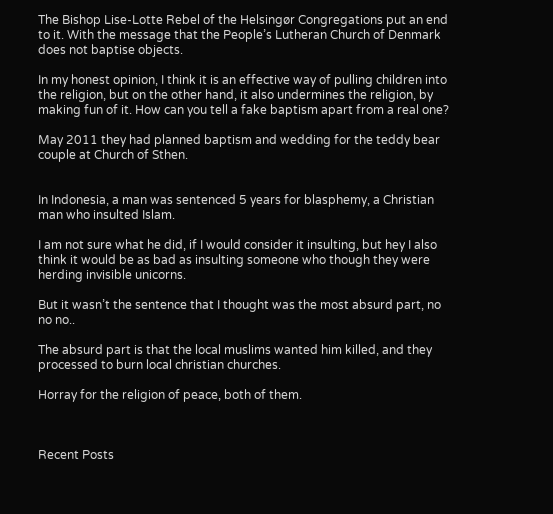The Bishop Lise-Lotte Rebel of the Helsingør Congregations put an end to it. With the message that the People’s Lutheran Church of Denmark does not baptise objects.

In my honest opinion, I think it is an effective way of pulling children into the religion, but on the other hand, it also undermines the religion, by making fun of it. How can you tell a fake baptism apart from a real one?

May 2011 they had planned baptism and wedding for the teddy bear couple at Church of Sthen.


In Indonesia, a man was sentenced 5 years for blasphemy, a Christian man who insulted Islam.

I am not sure what he did, if I would consider it insulting, but hey I also think it would be as bad as insulting someone who though they were herding invisible unicorns.

But it wasn’t the sentence that I thought was the most absurd part, no no no..

The absurd part is that the local muslims wanted him killed, and they processed to burn local christian churches.

Horray for the religion of peace, both of them.



Recent Posts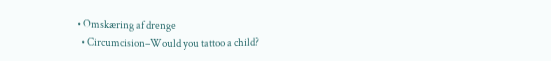• Omskæring af drenge
  • Circumcision–Would you tattoo a child?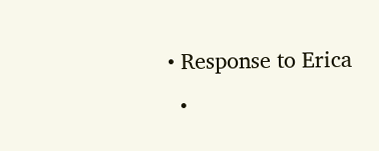• Response to Erica
  •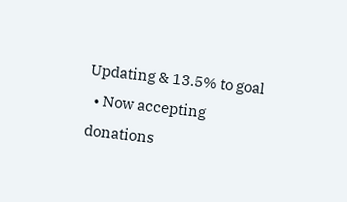Updating & 13.5% to goal
  • Now accepting donations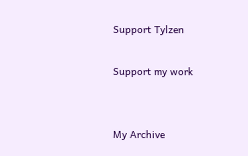Support Tylzen

Support my work


My Archive